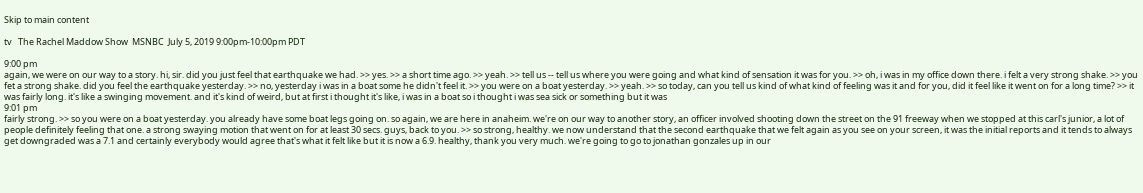Skip to main content

tv   The Rachel Maddow Show  MSNBC  July 5, 2019 9:00pm-10:00pm PDT

9:00 pm
again, we were on our way to a story. hi, sir. did you just feel that earthquake we had. >> yes. >> a short time ago. >> yeah. >> tell us -- tell us where you were going and what kind of sensation it was for you. >> oh, i was in my office down there. i felt a very strong shake. >> you fet a strong shake. did you feel the earthquake yesterday. >> no, yesterday i was in a boat some he didn't feel it. >> you were on a boat yesterday. >> yeah. >> so today, can you tell us kind of what kind of feeling was it and for you, did it feel like it went on for a long time? >> it was fairly long. it's like a swinging movement. and it's kind of weird, but at first i thought it's like, i was in a boat so i thought i was sea sick or something but it was
9:01 pm
fairly strong. >> so you were on a boat yesterday. you already have some boat legs going on. so again, we are here in anaheim. we're on our way to another story, an officer involved shooting down the street on the 91 freeway when we stopped at this carl's junior, a lot of people definitely feeling that one. a strong swaying motion that went on for at least 30 secs. guys, back to you. >> so strong, healthy. we now understand that the second earthquake that we felt again as you see on your screen, it was the initial reports and it tends to always get downgraded was a 7.1 and certainly everybody would agree that's what it felt like but it is now a 6.9. healthy, thank you very much. we're going to go to jonathan gonzales up in our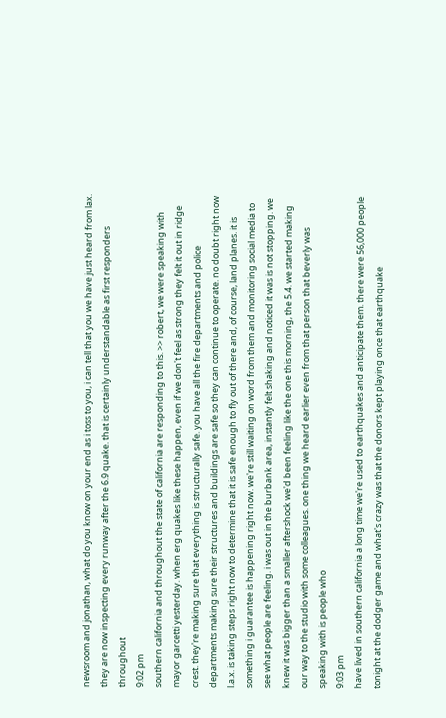newsroom and jonathan, what do you know on your end as i toss to you, i can tell that you we have just heard from lax. they are now inspecting every runway after the 6.9 quake. that is certainly understandable as first responders throughout
9:02 pm
southern california and throughout the state of california are responding to this. >> robert, we were speaking with mayor garcetti yesterday. when erg quakes like these happen, even if we don't feel as strong they felt it out in ridge crest. they're making sure that everything is structurally safe. you have all the fire departments and police departments making sure their structures and buildings are safe so they can continue to operate. no doubt right now l.a.x. is taking steps right now to determine that it is safe enough to fly out of there and, of course, land planes. it is something i guarantee is happening right now. we're still waiting on word from them and monitoring social media to see what people are feeling. i was out in the burbank area, instantly felt shaking and noticed it was is not stopping. we knew it was bigger than a smaller aftershock we'd been feeling like the one this morning, the 5.4. we started making our way to the studio with some colleagues. one thing we heard earlier even from that person that beverly was speaking with is people who
9:03 pm
have lived in southern california a long time we're used to earthquakes and anticipate them. there were 56,000 people tonight at the dodger game and what's crazy was that the donors kept playing once that earthquake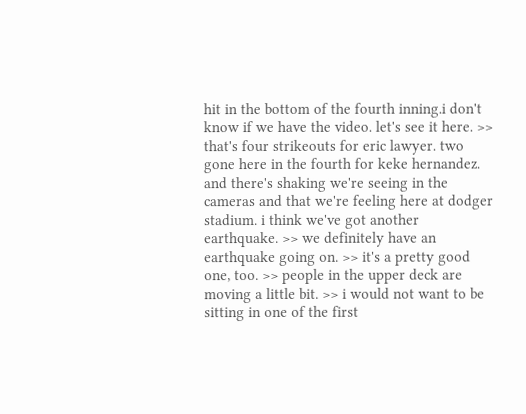hit in the bottom of the fourth inning.i don't know if we have the video. let's see it here. >> that's four strikeouts for eric lawyer. two gone here in the fourth for keke hernandez. and there's shaking we're seeing in the cameras and that we're feeling here at dodger stadium. i think we've got another earthquake. >> we definitely have an earthquake going on. >> it's a pretty good one, too. >> people in the upper deck are moving a little bit. >> i would not want to be sitting in one of the first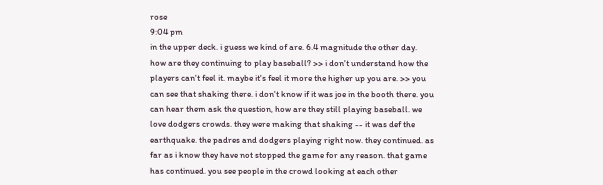rose
9:04 pm
in the upper deck. i guess we kind of are. 6.4 magnitude the other day. how are they continuing to play baseball? >> i don't understand how the players can't feel it. maybe it's feel it more the higher up you are. >> you can see that shaking there. i don't know if it was joe in the booth there. you can hear them ask the question, how are they still playing baseball. we love dodgers crowds. they were making that shaking -- it was def the earthquake. the padres and dodgers playing right now. they continued. as far as i know they have not stopped the game for any reason. that game has continued. you see people in the crowd looking at each other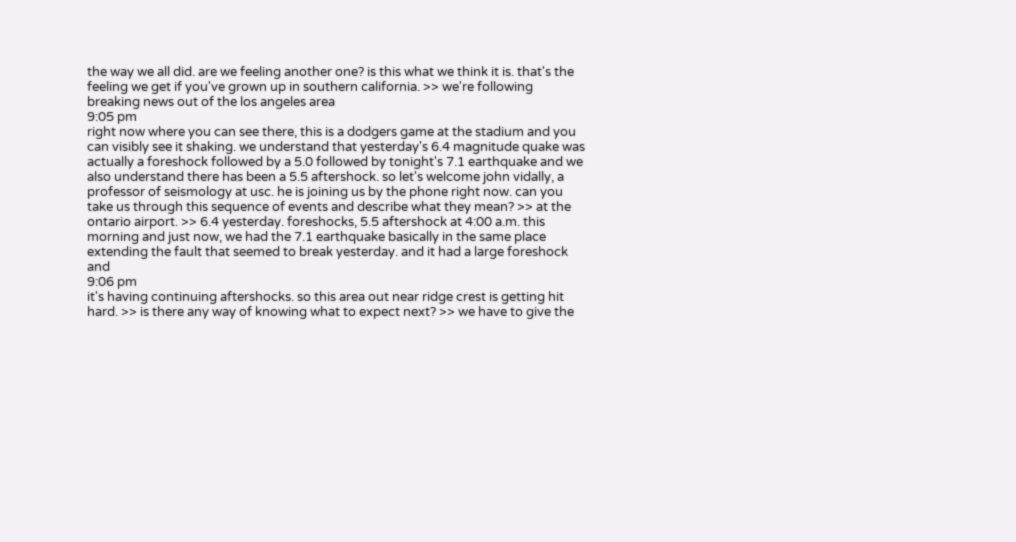the way we all did. are we feeling another one? is this what we think it is. that's the feeling we get if you've grown up in southern california. >> we're following breaking news out of the los angeles area
9:05 pm
right now where you can see there, this is a dodgers game at the stadium and you can visibly see it shaking. we understand that yesterday's 6.4 magnitude quake was actually a foreshock followed by a 5.0 followed by tonight's 7.1 earthquake and we also understand there has been a 5.5 aftershock. so let's welcome john vidally, a professor of seismology at usc. he is joining us by the phone right now. can you take us through this sequence of events and describe what they mean? >> at the ontario airport. >> 6.4 yesterday. foreshocks, 5.5 aftershock at 4:00 a.m. this morning and just now, we had the 7.1 earthquake basically in the same place extending the fault that seemed to break yesterday. and it had a large foreshock and
9:06 pm
it's having continuing aftershocks. so this area out near ridge crest is getting hit hard. >> is there any way of knowing what to expect next? >> we have to give the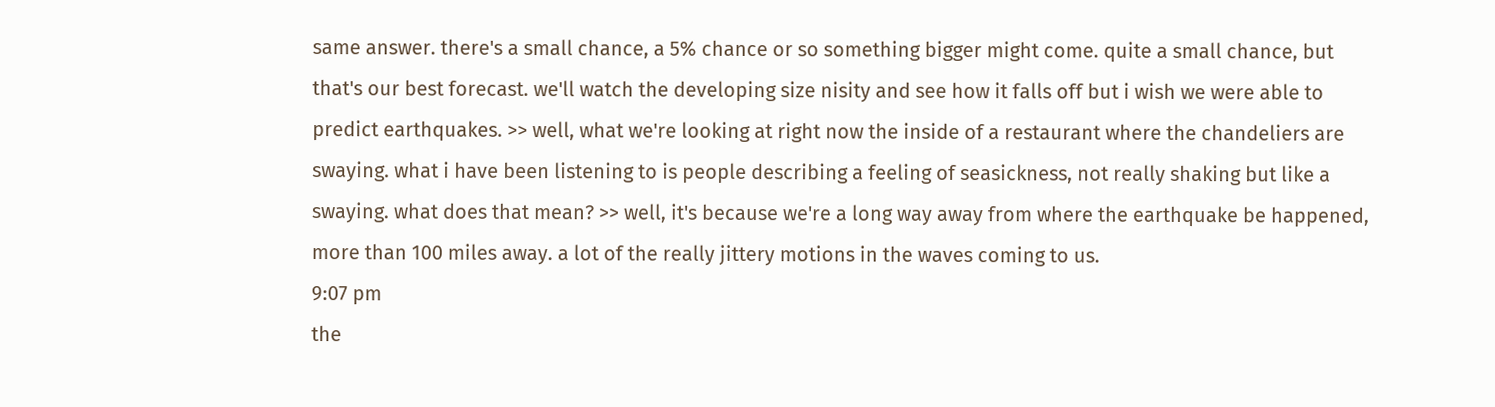same answer. there's a small chance, a 5% chance or so something bigger might come. quite a small chance, but that's our best forecast. we'll watch the developing size nisity and see how it falls off but i wish we were able to predict earthquakes. >> well, what we're looking at right now the inside of a restaurant where the chandeliers are swaying. what i have been listening to is people describing a feeling of seasickness, not really shaking but like a swaying. what does that mean? >> well, it's because we're a long way away from where the earthquake be happened, more than 100 miles away. a lot of the really jittery motions in the waves coming to us.
9:07 pm
the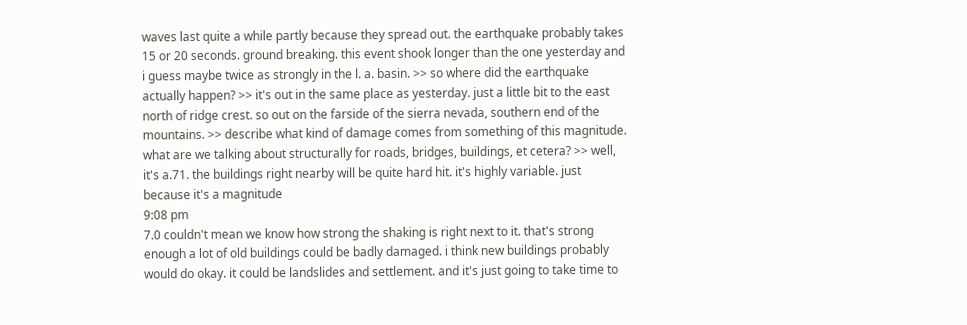waves last quite a while partly because they spread out. the earthquake probably takes 15 or 20 seconds. ground breaking. this event shook longer than the one yesterday and i guess maybe twice as strongly in the l. a. basin. >> so where did the earthquake actually happen? >> it's out in the same place as yesterday. just a little bit to the east north of ridge crest. so out on the farside of the sierra nevada, southern end of the mountains. >> describe what kind of damage comes from something of this magnitude. what are we talking about structurally for roads, bridges, buildings, et cetera? >> well, it's a.71. the buildings right nearby will be quite hard hit. it's highly variable. just because it's a magnitude
9:08 pm
7.0 couldn't mean we know how strong the shaking is right next to it. that's strong enough a lot of old buildings could be badly damaged. i think new buildings probably would do okay. it could be landslides and settlement. and it's just going to take time to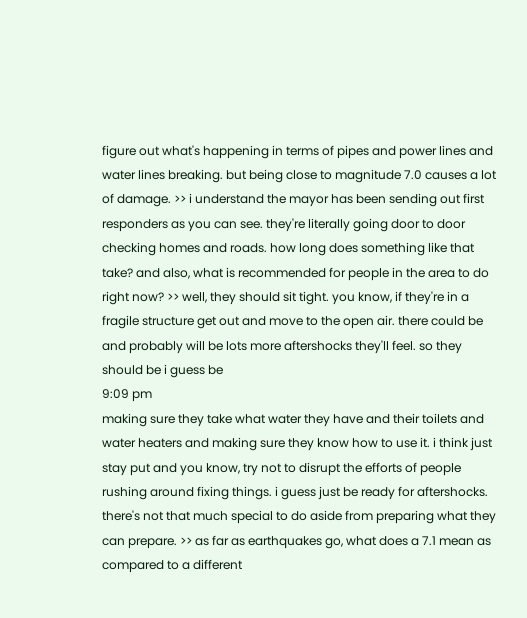figure out what's happening in terms of pipes and power lines and water lines breaking. but being close to magnitude 7.0 causes a lot of damage. >> i understand the mayor has been sending out first responders as you can see. they're literally going door to door checking homes and roads. how long does something like that take? and also, what is recommended for people in the area to do right now? >> well, they should sit tight. you know, if they're in a fragile structure get out and move to the open air. there could be and probably will be lots more aftershocks they'll feel. so they should be i guess be
9:09 pm
making sure they take what water they have and their toilets and water heaters and making sure they know how to use it. i think just stay put and you know, try not to disrupt the efforts of people rushing around fixing things. i guess just be ready for aftershocks. there's not that much special to do aside from preparing what they can prepare. >> as far as earthquakes go, what does a 7.1 mean as compared to a different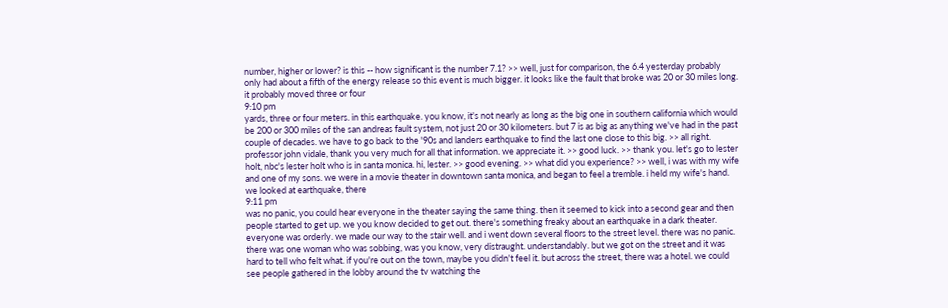number, higher or lower? is this -- how significant is the number 7.1? >> well, just for comparison, the 6.4 yesterday probably only had about a fifth of the energy release so this event is much bigger. it looks like the fault that broke was 20 or 30 miles long. it probably moved three or four
9:10 pm
yards, three or four meters. in this earthquake. you know, it's not nearly as long as the big one in southern california which would be 200 or 300 miles of the san andreas fault system, not just 20 or 30 kilometers. but 7 is as big as anything we've had in the past couple of decades. we have to go back to the '90s and landers earthquake to find the last one close to this big. >> all right. professor john vidale, thank you very much for all that information. we appreciate it. >> good luck. >> thank you. let's go to lester holt, nbc's lester holt who is in santa monica. hi, lester. >> good evening. >> what did you experience? >> well, i was with my wife and one of my sons. we were in a movie theater in downtown santa monica, and began to feel a tremble. i held my wife's hand. we looked at earthquake, there
9:11 pm
was no panic, you could hear everyone in the theater saying the same thing. then it seemed to kick into a second gear and then people started to get up. we you know decided to get out. there's something freaky about an earthquake in a dark theater. everyone was orderly. we made our way to the stair well. and i went down several floors to the street level. there was no panic. there was one woman who was sobbing, was you know, very distraught. understandably. but we got on the street and it was hard to tell who felt what. if you're out on the town, maybe you didn't feel it. but across the street, there was a hotel. we could see people gathered in the lobby around the tv watching the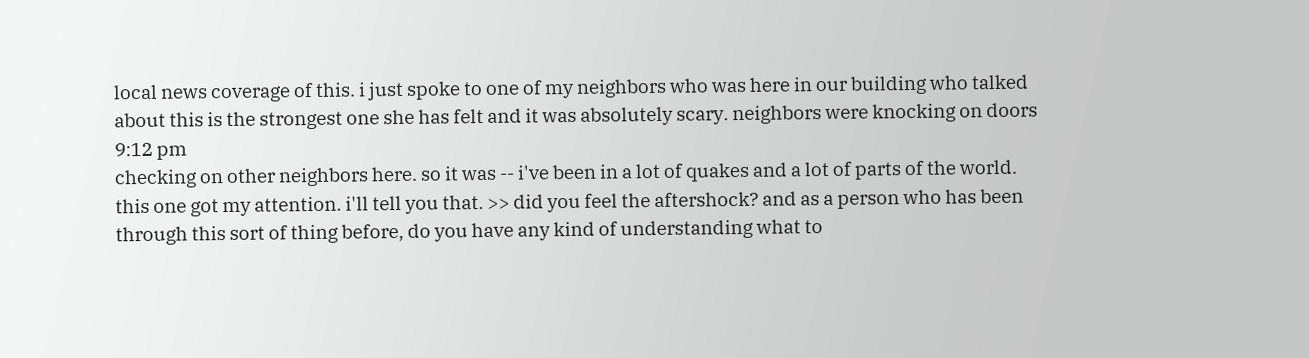local news coverage of this. i just spoke to one of my neighbors who was here in our building who talked about this is the strongest one she has felt and it was absolutely scary. neighbors were knocking on doors
9:12 pm
checking on other neighbors here. so it was -- i've been in a lot of quakes and a lot of parts of the world. this one got my attention. i'll tell you that. >> did you feel the aftershock? and as a person who has been through this sort of thing before, do you have any kind of understanding what to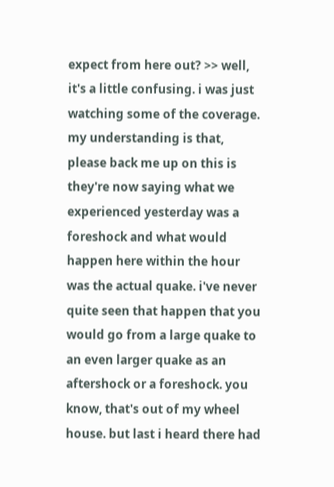expect from here out? >> well, it's a little confusing. i was just watching some of the coverage. my understanding is that, please back me up on this is they're now saying what we experienced yesterday was a foreshock and what would happen here within the hour was the actual quake. i've never quite seen that happen that you would go from a large quake to an even larger quake as an aftershock or a foreshock. you know, that's out of my wheel house. but last i heard there had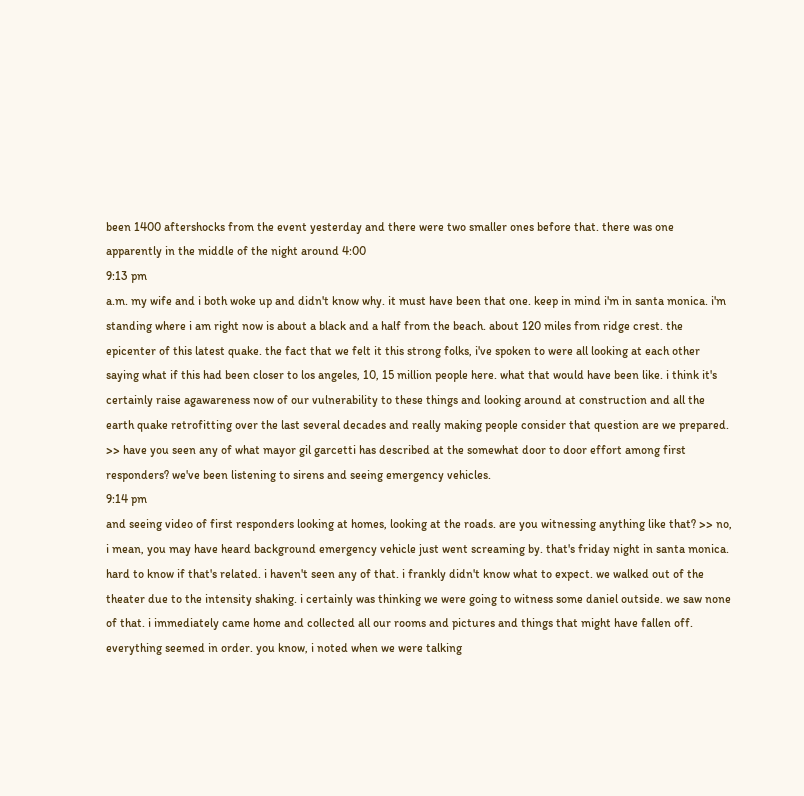been 1400 aftershocks from the event yesterday and there were two smaller ones before that. there was one apparently in the middle of the night around 4:00
9:13 pm
a.m. my wife and i both woke up and didn't know why. it must have been that one. keep in mind i'm in santa monica. i'm standing where i am right now is about a black and a half from the beach. about 120 miles from ridge crest. the epicenter of this latest quake. the fact that we felt it this strong folks, i've spoken to were all looking at each other saying what if this had been closer to los angeles, 10, 15 million people here. what that would have been like. i think it's certainly raise agawareness now of our vulnerability to these things and looking around at construction and all the earth quake retrofitting over the last several decades and really making people consider that question are we prepared. >> have you seen any of what mayor gil garcetti has described at the somewhat door to door effort among first responders? we've been listening to sirens and seeing emergency vehicles.
9:14 pm
and seeing video of first responders looking at homes, looking at the roads. are you witnessing anything like that? >> no, i mean, you may have heard background emergency vehicle just went screaming by. that's friday night in santa monica. hard to know if that's related. i haven't seen any of that. i frankly didn't know what to expect. we walked out of the theater due to the intensity shaking. i certainly was thinking we were going to witness some daniel outside. we saw none of that. i immediately came home and collected all our rooms and pictures and things that might have fallen off. everything seemed in order. you know, i noted when we were talking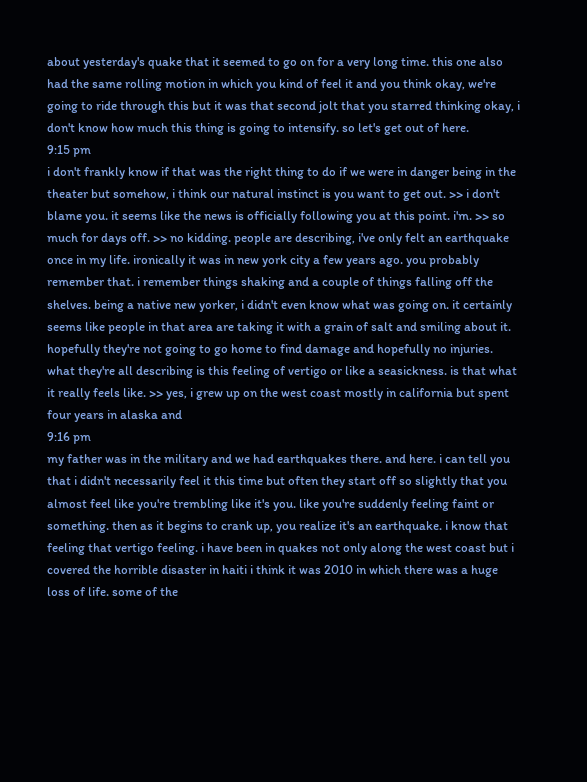about yesterday's quake that it seemed to go on for a very long time. this one also had the same rolling motion in which you kind of feel it and you think okay, we're going to ride through this but it was that second jolt that you starred thinking okay, i don't know how much this thing is going to intensify. so let's get out of here.
9:15 pm
i don't frankly know if that was the right thing to do if we were in danger being in the theater but somehow, i think our natural instinct is you want to get out. >> i don't blame you. it seems like the news is officially following you at this point. i'm. >> so much for days off. >> no kidding. people are describing, i've only felt an earthquake once in my life. ironically it was in new york city a few years ago. you probably remember that. i remember things shaking and a couple of things falling off the shelves. being a native new yorker, i didn't even know what was going on. it certainly seems like people in that area are taking it with a grain of salt and smiling about it. hopefully they're not going to go home to find damage and hopefully no injuries. what they're all describing is this feeling of vertigo or like a seasickness. is that what it really feels like. >> yes, i grew up on the west coast mostly in california but spent four years in alaska and
9:16 pm
my father was in the military and we had earthquakes there. and here. i can tell you that i didn't necessarily feel it this time but often they start off so slightly that you almost feel like you're trembling like it's you. like you're suddenly feeling faint or something. then as it begins to crank up, you realize it's an earthquake. i know that feeling that vertigo feeling. i have been in quakes not only along the west coast but i covered the horrible disaster in haiti i think it was 2010 in which there was a huge loss of life. some of the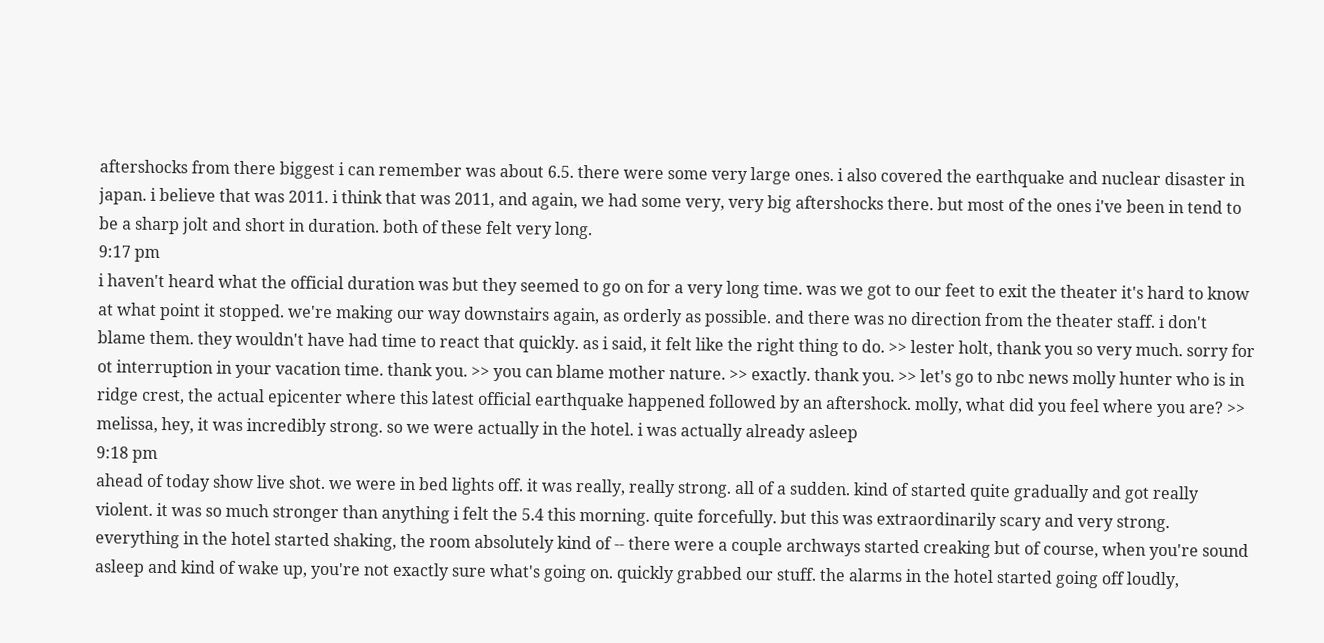aftershocks from there biggest i can remember was about 6.5. there were some very large ones. i also covered the earthquake and nuclear disaster in japan. i believe that was 2011. i think that was 2011, and again, we had some very, very big aftershocks there. but most of the ones i've been in tend to be a sharp jolt and short in duration. both of these felt very long.
9:17 pm
i haven't heard what the official duration was but they seemed to go on for a very long time. was we got to our feet to exit the theater it's hard to know at what point it stopped. we're making our way downstairs again, as orderly as possible. and there was no direction from the theater staff. i don't blame them. they wouldn't have had time to react that quickly. as i said, it felt like the right thing to do. >> lester holt, thank you so very much. sorry for ot interruption in your vacation time. thank you. >> you can blame mother nature. >> exactly. thank you. >> let's go to nbc news molly hunter who is in ridge crest, the actual epicenter where this latest official earthquake happened followed by an aftershock. molly, what did you feel where you are? >> melissa, hey, it was incredibly strong. so we were actually in the hotel. i was actually already asleep
9:18 pm
ahead of today show live shot. we were in bed lights off. it was really, really strong. all of a sudden. kind of started quite gradually and got really violent. it was so much stronger than anything i felt the 5.4 this morning. quite forcefully. but this was extraordinarily scary and very strong. everything in the hotel started shaking, the room absolutely kind of -- there were a couple archways started creaking but of course, when you're sound asleep and kind of wake up, you're not exactly sure what's going on. quickly grabbed our stuff. the alarms in the hotel started going off loudly,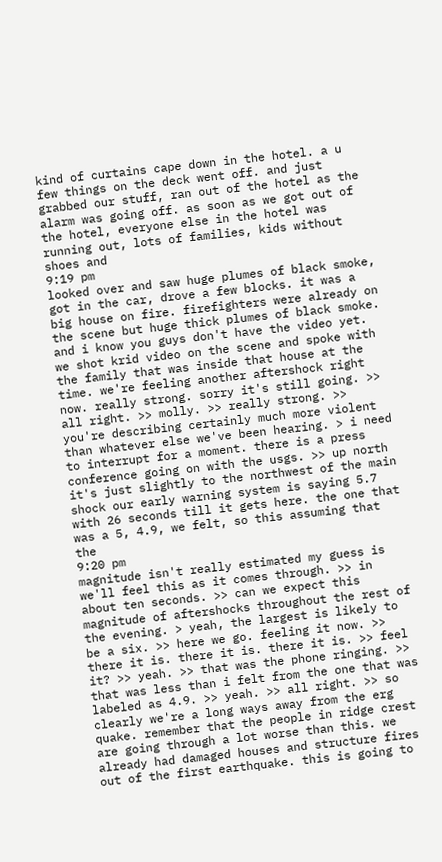kind of curtains cape down in the hotel. a u few things on the deck went off. and just grabbed our stuff, ran out of the hotel as the alarm was going off. as soon as we got out of the hotel, everyone else in the hotel was running out, lots of families, kids without shoes and
9:19 pm
looked over and saw huge plumes of black smoke, got in the car, drove a few blocks. it was a big house on fire. firefighters were already on the scene but huge thick plumes of black smoke. and i know you guys don't have the video yet. we shot krid video on the scene and spoke with the family that was inside that house at the time. we're feeling another aftershock right now. really strong. sorry it's still going. >> all right. >> molly. >> really strong. >> you're describing certainly much more violent than whatever else we've been hearing. > i need to interrupt for a moment. there is a press conference going on with the usgs. >> up north it's just slightly to the northwest of the main shock our early warning system is saying 5.7 with 26 seconds till it gets here. the one that was a 5, 4.9, we felt, so this assuming that the
9:20 pm
magnitude isn't really estimated my guess is we'll feel this as it comes through. >> in about ten seconds. >> can we expect this magnitude of aftershocks throughout the rest of the evening. > yeah, the largest is likely to be a six. >> here we go. feeling it now. >> there it is. there it is. there it is. >> feel it? >> yeah. >> that was the phone ringing. >> that was less than i felt from the one that was labeled as 4.9. >> yeah. >> all right. >> so clearly we're a long ways away from the erg quake. remember that the people in ridge crest are going through a lot worse than this. we already had damaged houses and structure fires out of the first earthquake. this is going to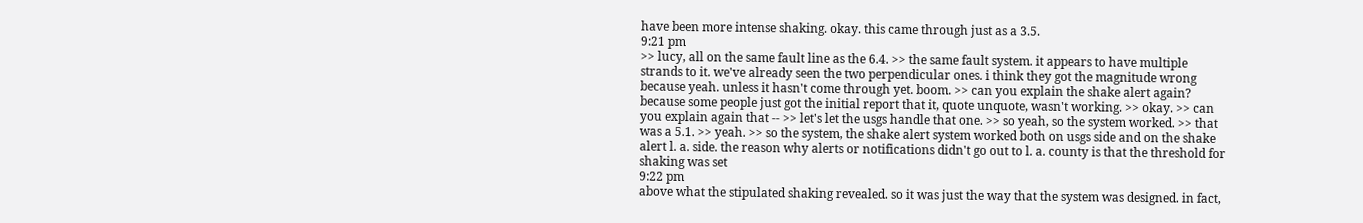have been more intense shaking. okay. this came through just as a 3.5.
9:21 pm
>> lucy, all on the same fault line as the 6.4. >> the same fault system. it appears to have multiple strands to it. we've already seen the two perpendicular ones. i think they got the magnitude wrong because yeah. unless it hasn't come through yet. boom. >> can you explain the shake alert again? because some people just got the initial report that it, quote unquote, wasn't working. >> okay. >> can you explain again that -- >> let's let the usgs handle that one. >> so yeah, so the system worked. >> that was a 5.1. >> yeah. >> so the system, the shake alert system worked both on usgs side and on the shake alert l. a. side. the reason why alerts or notifications didn't go out to l. a. county is that the threshold for shaking was set
9:22 pm
above what the stipulated shaking revealed. so it was just the way that the system was designed. in fact,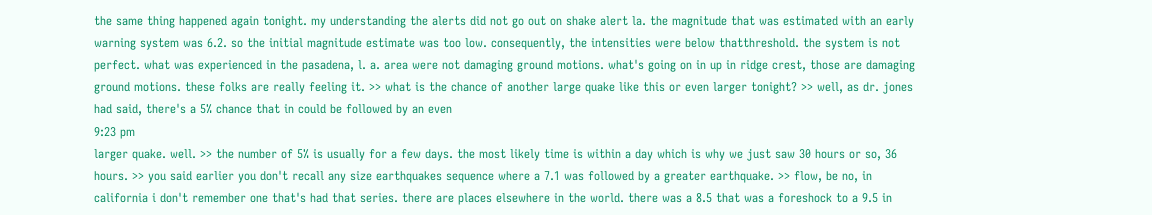the same thing happened again tonight. my understanding the alerts did not go out on shake alert la. the magnitude that was estimated with an early warning system was 6.2. so the initial magnitude estimate was too low. consequently, the intensities were below thatthreshold. the system is not perfect. what was experienced in the pasadena, l. a. area were not damaging ground motions. what's going on in up in ridge crest, those are damaging ground motions. these folks are really feeling it. >> what is the chance of another large quake like this or even larger tonight? >> well, as dr. jones had said, there's a 5% chance that in could be followed by an even
9:23 pm
larger quake. well. >> the number of 5% is usually for a few days. the most likely time is within a day which is why we just saw 30 hours or so, 36 hours. >> you said earlier you don't recall any size earthquakes sequence where a 7.1 was followed by a greater earthquake. >> flow, be no, in california i don't remember one that's had that series. there are places elsewhere in the world. there was a 8.5 that was a foreshock to a 9.5 in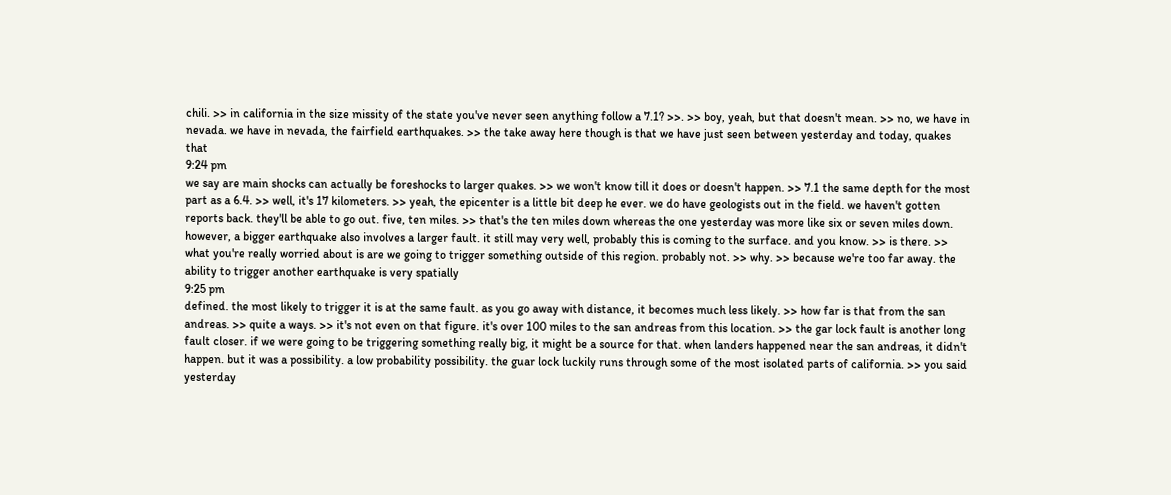chili. >> in california in the size missity of the state you've never seen anything follow a 7.1? >>. >> boy, yeah, but that doesn't mean. >> no, we have in nevada. we have in nevada, the fairfield earthquakes. >> the take away here though is that we have just seen between yesterday and today, quakes that
9:24 pm
we say are main shocks can actually be foreshocks to larger quakes. >> we won't know till it does or doesn't happen. >> 7.1 the same depth for the most part as a 6.4. >> well, it's 17 kilometers. >> yeah, the epicenter is a little bit deep he ever. we do have geologists out in the field. we haven't gotten reports back. they'll be able to go out. five, ten miles. >> that's the ten miles down whereas the one yesterday was more like six or seven miles down. however, a bigger earthquake also involves a larger fault. it still may very well, probably this is coming to the surface. and you know. >> is there. >> what you're really worried about is are we going to trigger something outside of this region. probably not. >> why. >> because we're too far away. the ability to trigger another earthquake is very spatially
9:25 pm
defined. the most likely to trigger it is at the same fault. as you go away with distance, it becomes much less likely. >> how far is that from the san andreas. >> quite a ways. >> it's not even on that figure. it's over 100 miles to the san andreas from this location. >> the gar lock fault is another long fault closer. if we were going to be triggering something really big, it might be a source for that. when landers happened near the san andreas, it didn't happen. but it was a possibility. a low probability possibility. the guar lock luckily runs through some of the most isolated parts of california. >> you said yesterday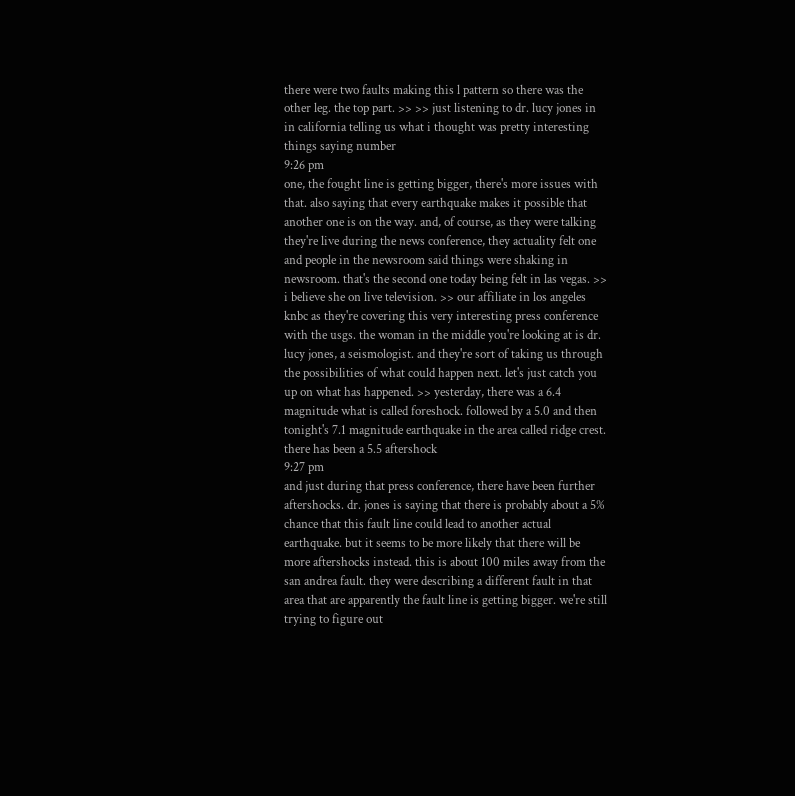there were two faults making this l pattern so there was the other leg. the top part. >> >> just listening to dr. lucy jones in in california telling us what i thought was pretty interesting things saying number
9:26 pm
one, the fought line is getting bigger, there's more issues with that. also saying that every earthquake makes it possible that another one is on the way. and, of course, as they were talking they're live during the news conference, they actuality felt one and people in the newsroom said things were shaking in newsroom. that's the second one today being felt in las vegas. >> i believe she on live television. >> our affiliate in los angeles knbc as they're covering this very interesting press conference with the usgs. the woman in the middle you're looking at is dr. lucy jones, a seismologist. and they're sort of taking us through the possibilities of what could happen next. let's just catch you up on what has happened. >> yesterday, there was a 6.4 magnitude what is called foreshock. followed by a 5.0 and then tonight's 7.1 magnitude earthquake in the area called ridge crest. there has been a 5.5 aftershock
9:27 pm
and just during that press conference, there have been further aftershocks. dr. jones is saying that there is probably about a 5% chance that this fault line could lead to another actual earthquake. but it seems to be more likely that there will be more aftershocks instead. this is about 100 miles away from the san andrea fault. they were describing a different fault in that area that are apparently the fault line is getting bigger. we're still trying to figure out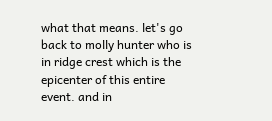what that means. let's go back to molly hunter who is in ridge crest which is the epicenter of this entire event. and in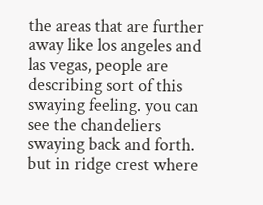the areas that are further away like los angeles and las vegas, people are describing sort of this swaying feeling. you can see the chandeliers swaying back and forth. but in ridge crest where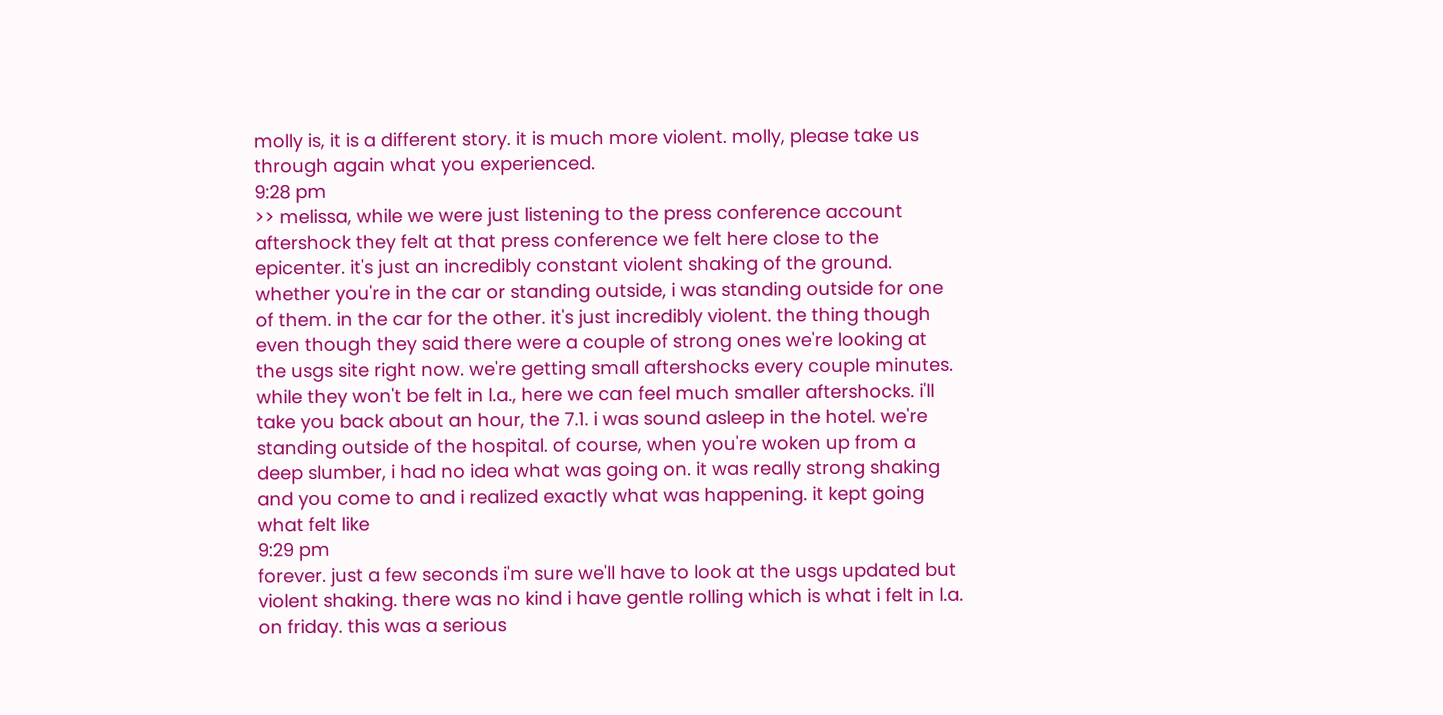molly is, it is a different story. it is much more violent. molly, please take us through again what you experienced.
9:28 pm
>> melissa, while we were just listening to the press conference account aftershock they felt at that press conference we felt here close to the epicenter. it's just an incredibly constant violent shaking of the ground. whether you're in the car or standing outside, i was standing outside for one of them. in the car for the other. it's just incredibly violent. the thing though even though they said there were a couple of strong ones we're looking at the usgs site right now. we're getting small aftershocks every couple minutes. while they won't be felt in l.a., here we can feel much smaller aftershocks. i'll take you back about an hour, the 7.1. i was sound asleep in the hotel. we're standing outside of the hospital. of course, when you're woken up from a deep slumber, i had no idea what was going on. it was really strong shaking and you come to and i realized exactly what was happening. it kept going what felt like
9:29 pm
forever. just a few seconds i'm sure we'll have to look at the usgs updated but violent shaking. there was no kind i have gentle rolling which is what i felt in l.a. on friday. this was a serious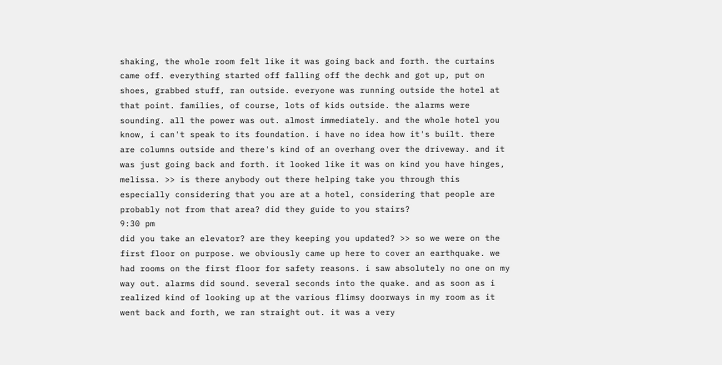shaking, the whole room felt like it was going back and forth. the curtains came off. everything started off falling off the dechk and got up, put on shoes, grabbed stuff, ran outside. everyone was running outside the hotel at that point. families, of course, lots of kids outside. the alarms were sounding. all the power was out. almost immediately. and the whole hotel you know, i can't speak to its foundation. i have no idea how it's built. there are columns outside and there's kind of an overhang over the driveway. and it was just going back and forth. it looked like it was on kind you have hinges, melissa. >> is there anybody out there helping take you through this especially considering that you are at a hotel, considering that people are probably not from that area? did they guide to you stairs?
9:30 pm
did you take an elevator? are they keeping you updated? >> so we were on the first floor on purpose. we obviously came up here to cover an earthquake. we had rooms on the first floor for safety reasons. i saw absolutely no one on my way out. alarms did sound. several seconds into the quake. and as soon as i realized kind of looking up at the various flimsy doorways in my room as it went back and forth, we ran straight out. it was a very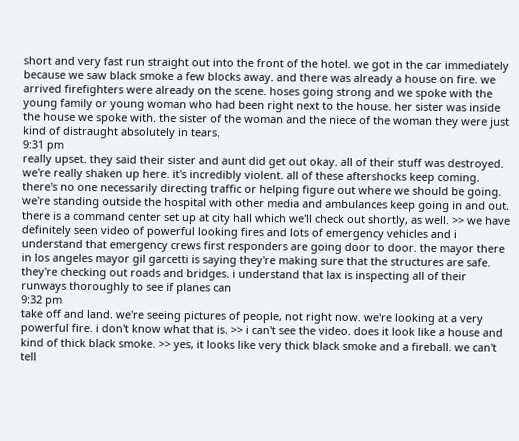short and very fast run straight out into the front of the hotel. we got in the car immediately because we saw black smoke a few blocks away. and there was already a house on fire. we arrived firefighters were already on the scene. hoses going strong and we spoke with the young family or young woman who had been right next to the house. her sister was inside the house we spoke with. the sister of the woman and the niece of the woman they were just kind of distraught absolutely in tears.
9:31 pm
really upset. they said their sister and aunt did get out okay. all of their stuff was destroyed. we're really shaken up here. it's incredibly violent. all of these aftershocks keep coming. there's no one necessarily directing traffic or helping figure out where we should be going. we're standing outside the hospital with other media and ambulances keep going in and out. there is a command center set up at city hall which we'll check out shortly, as well. >> we have definitely seen video of powerful looking fires and lots of emergency vehicles and i understand that emergency crews first responders are going door to door. the mayor there in los angeles mayor gil garcetti is saying they're making sure that the structures are safe. they're checking out roads and bridges. i understand that lax is inspecting all of their runways thoroughly to see if planes can
9:32 pm
take off and land. we're seeing pictures of people, not right now. we're looking at a very powerful fire. i don't know what that is. >> i can't see the video. does it look like a house and kind of thick black smoke. >> yes, it looks like very thick black smoke and a fireball. we can't tell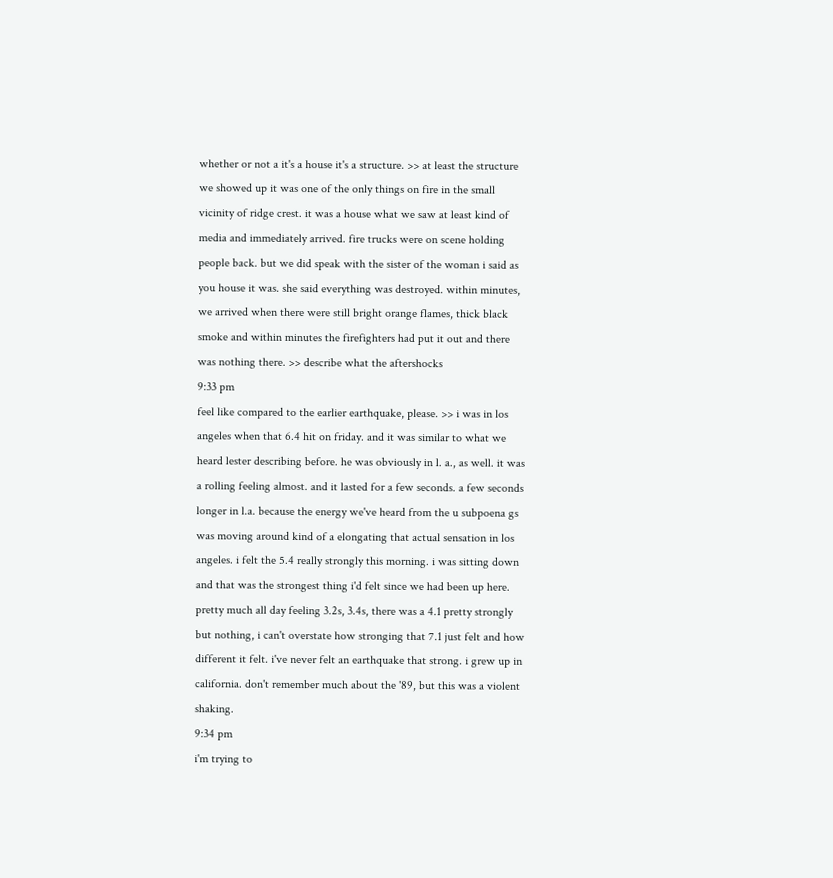whether or not a it's a house it's a structure. >> at least the structure we showed up it was one of the only things on fire in the small vicinity of ridge crest. it was a house what we saw at least kind of media and immediately arrived. fire trucks were on scene holding people back. but we did speak with the sister of the woman i said as you house it was. she said everything was destroyed. within minutes, we arrived when there were still bright orange flames, thick black smoke and within minutes the firefighters had put it out and there was nothing there. >> describe what the aftershocks
9:33 pm
feel like compared to the earlier earthquake, please. >> i was in los angeles when that 6.4 hit on friday. and it was similar to what we heard lester describing before. he was obviously in l. a., as well. it was a rolling feeling almost. and it lasted for a few seconds. a few seconds longer in l.a. because the energy we've heard from the u subpoena gs was moving around kind of a elongating that actual sensation in los angeles. i felt the 5.4 really strongly this morning. i was sitting down and that was the strongest thing i'd felt since we had been up here. pretty much all day feeling 3.2s, 3.4s, there was a 4.1 pretty strongly but nothing, i can't overstate how stronging that 7.1 just felt and how different it felt. i've never felt an earthquake that strong. i grew up in california. don't remember much about the '89, but this was a violent shaking.
9:34 pm
i'm trying to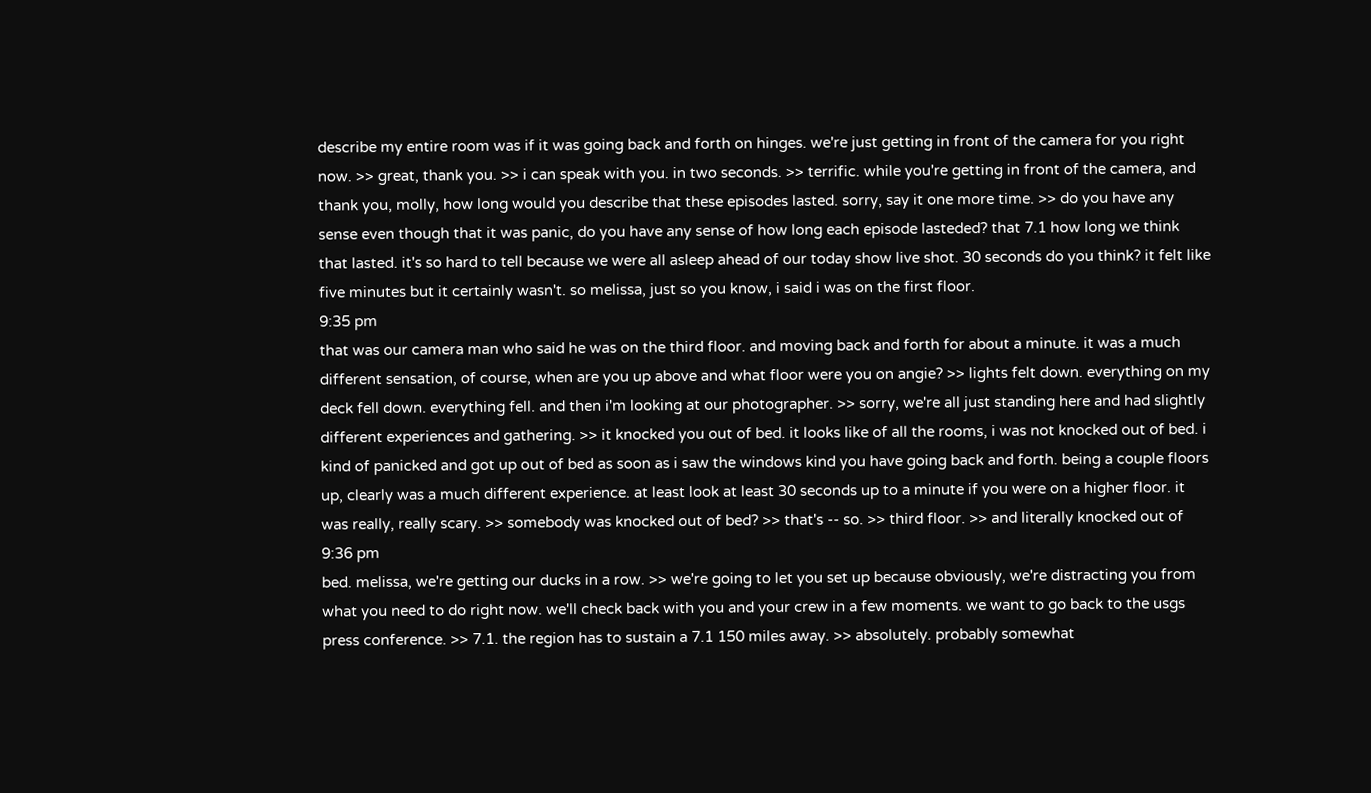describe my entire room was if it was going back and forth on hinges. we're just getting in front of the camera for you right now. >> great, thank you. >> i can speak with you. in two seconds. >> terrific. while you're getting in front of the camera, and thank you, molly, how long would you describe that these episodes lasted. sorry, say it one more time. >> do you have any sense even though that it was panic, do you have any sense of how long each episode lasteded? that 7.1 how long we think that lasted. it's so hard to tell because we were all asleep ahead of our today show live shot. 30 seconds do you think? it felt like five minutes but it certainly wasn't. so melissa, just so you know, i said i was on the first floor.
9:35 pm
that was our camera man who said he was on the third floor. and moving back and forth for about a minute. it was a much different sensation, of course, when are you up above and what floor were you on angie? >> lights felt down. everything on my deck fell down. everything fell. and then i'm looking at our photographer. >> sorry, we're all just standing here and had slightly different experiences and gathering. >> it knocked you out of bed. it looks like of all the rooms, i was not knocked out of bed. i kind of panicked and got up out of bed as soon as i saw the windows kind you have going back and forth. being a couple floors up, clearly was a much different experience. at least look at least 30 seconds up to a minute if you were on a higher floor. it was really, really scary. >> somebody was knocked out of bed? >> that's -- so. >> third floor. >> and literally knocked out of
9:36 pm
bed. melissa, we're getting our ducks in a row. >> we're going to let you set up because obviously, we're distracting you from what you need to do right now. we'll check back with you and your crew in a few moments. we want to go back to the usgs press conference. >> 7.1. the region has to sustain a 7.1 150 miles away. >> absolutely. probably somewhat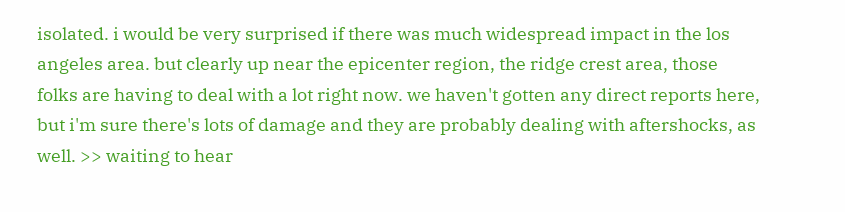isolated. i would be very surprised if there was much widespread impact in the los angeles area. but clearly up near the epicenter region, the ridge crest area, those folks are having to deal with a lot right now. we haven't gotten any direct reports here, but i'm sure there's lots of damage and they are probably dealing with aftershocks, as well. >> waiting to hear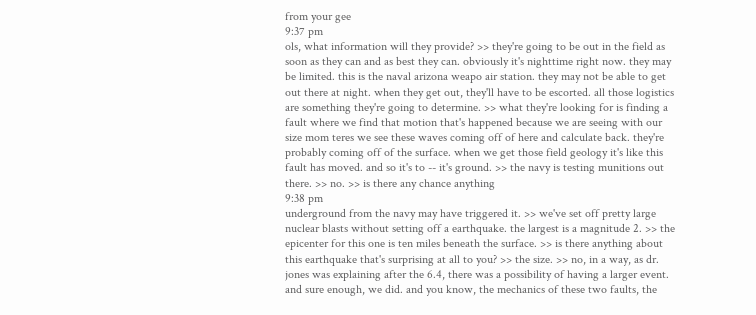from your gee
9:37 pm
ols, what information will they provide? >> they're going to be out in the field as soon as they can and as best they can. obviously it's nighttime right now. they may be limited. this is the naval arizona weapo air station. they may not be able to get out there at night. when they get out, they'll have to be escorted. all those logistics are something they're going to determine. >> what they're looking for is finding a fault where we find that motion that's happened because we are seeing with our size mom teres we see these waves coming off of here and calculate back. they're probably coming off of the surface. when we get those field geology it's like this fault has moved. and so it's to -- it's ground. >> the navy is testing munitions out there. >> no. >> is there any chance anything
9:38 pm
underground from the navy may have triggered it. >> we've set off pretty large nuclear blasts without setting off a earthquake. the largest is a magnitude 2. >> the epicenter for this one is ten miles beneath the surface. >> is there anything about this earthquake that's surprising at all to you? >> the size. >> no, in a way, as dr. jones was explaining after the 6.4, there was a possibility of having a larger event. and sure enough, we did. and you know, the mechanics of these two faults, the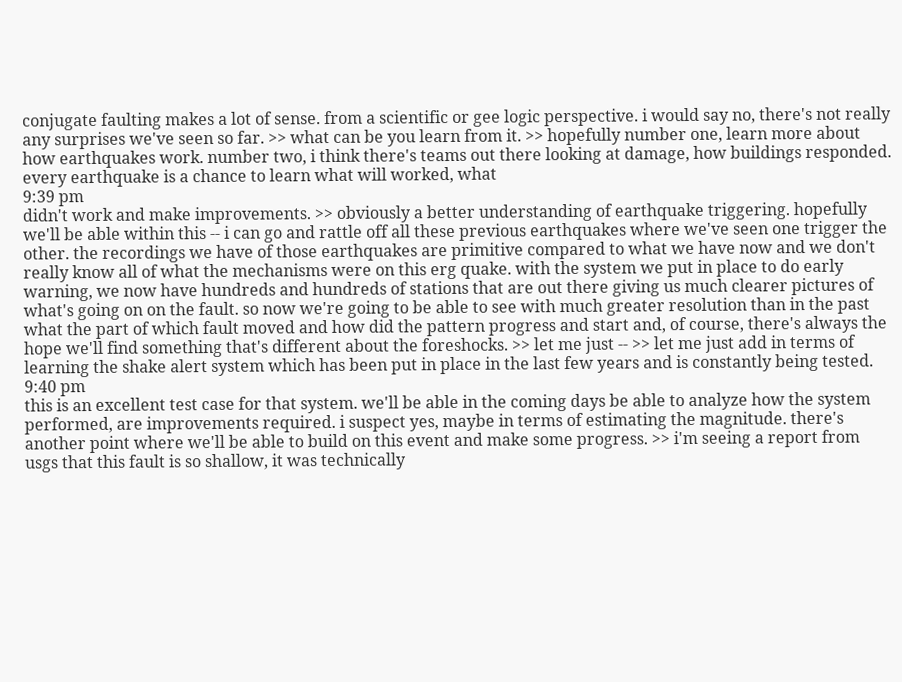conjugate faulting makes a lot of sense. from a scientific or gee logic perspective. i would say no, there's not really any surprises we've seen so far. >> what can be you learn from it. >> hopefully number one, learn more about how earthquakes work. number two, i think there's teams out there looking at damage, how buildings responded. every earthquake is a chance to learn what will worked, what
9:39 pm
didn't work and make improvements. >> obviously a better understanding of earthquake triggering. hopefully we'll be able within this -- i can go and rattle off all these previous earthquakes where we've seen one trigger the other. the recordings we have of those earthquakes are primitive compared to what we have now and we don't really know all of what the mechanisms were on this erg quake. with the system we put in place to do early warning, we now have hundreds and hundreds of stations that are out there giving us much clearer pictures of what's going on on the fault. so now we're going to be able to see with much greater resolution than in the past what the part of which fault moved and how did the pattern progress and start and, of course, there's always the hope we'll find something that's different about the foreshocks. >> let me just -- >> let me just add in terms of learning the shake alert system which has been put in place in the last few years and is constantly being tested.
9:40 pm
this is an excellent test case for that system. we'll be able in the coming days be able to analyze how the system performed, are improvements required. i suspect yes, maybe in terms of estimating the magnitude. there's another point where we'll be able to build on this event and make some progress. >> i'm seeing a report from usgs that this fault is so shallow, it was technically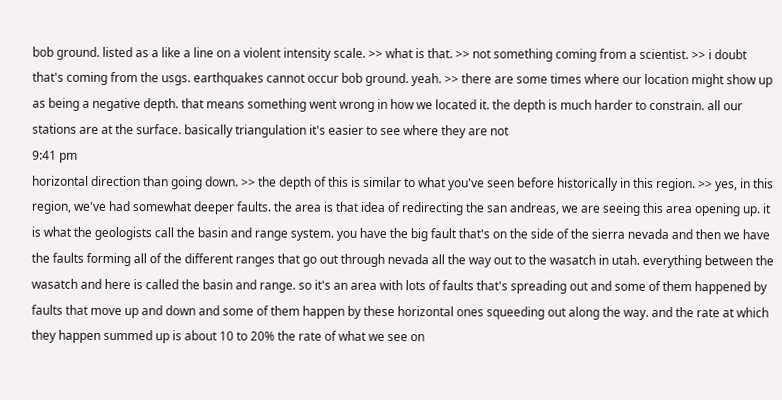bob ground. listed as a like a line on a violent intensity scale. >> what is that. >> not something coming from a scientist. >> i doubt that's coming from the usgs. earthquakes cannot occur bob ground. yeah. >> there are some times where our location might show up as being a negative depth. that means something went wrong in how we located it. the depth is much harder to constrain. all our stations are at the surface. basically triangulation it's easier to see where they are not
9:41 pm
horizontal direction than going down. >> the depth of this is similar to what you've seen before historically in this region. >> yes, in this region, we've had somewhat deeper faults. the area is that idea of redirecting the san andreas, we are seeing this area opening up. it is what the geologists call the basin and range system. you have the big fault that's on the side of the sierra nevada and then we have the faults forming all of the different ranges that go out through nevada all the way out to the wasatch in utah. everything between the wasatch and here is called the basin and range. so it's an area with lots of faults that's spreading out and some of them happened by faults that move up and down and some of them happen by these horizontal ones squeeding out along the way. and the rate at which they happen summed up is about 10 to 20% the rate of what we see on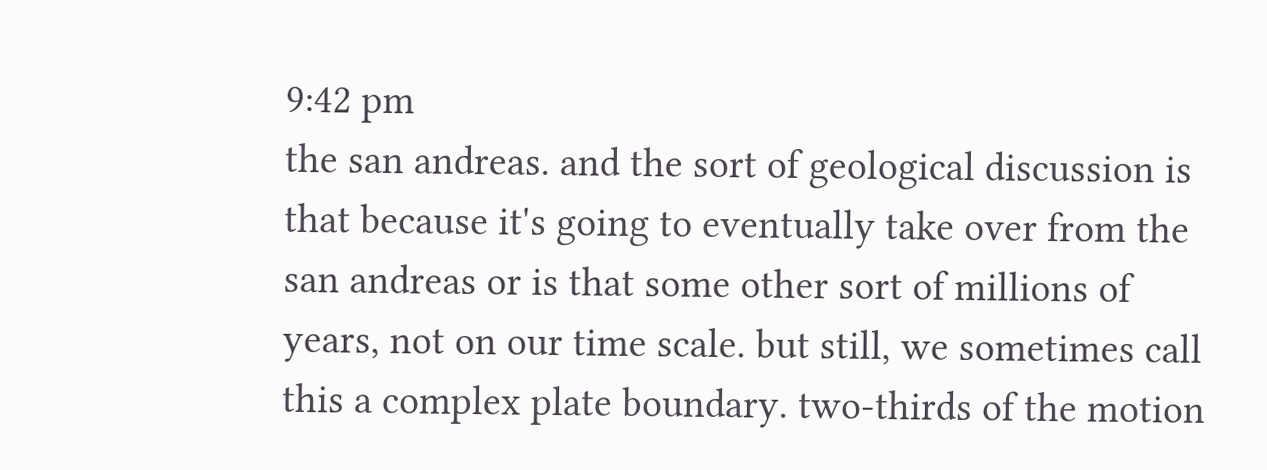9:42 pm
the san andreas. and the sort of geological discussion is that because it's going to eventually take over from the san andreas or is that some other sort of millions of years, not on our time scale. but still, we sometimes call this a complex plate boundary. two-thirds of the motion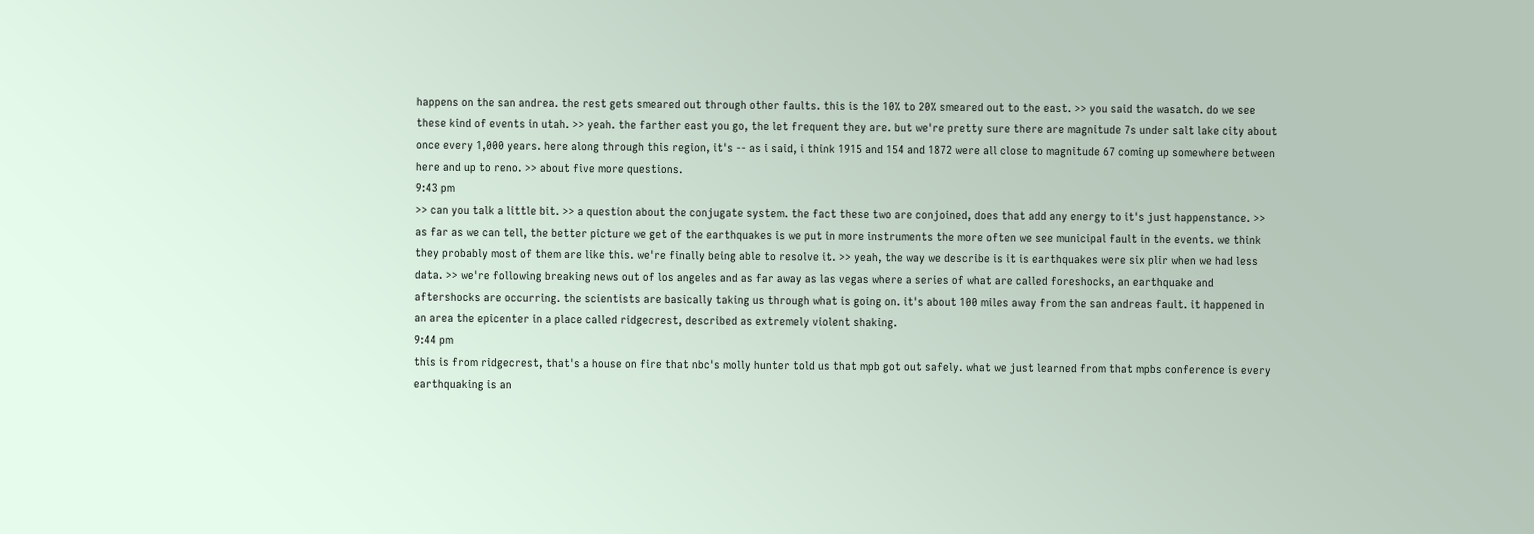happens on the san andrea. the rest gets smeared out through other faults. this is the 10% to 20% smeared out to the east. >> you said the wasatch. do we see these kind of events in utah. >> yeah. the farther east you go, the let frequent they are. but we're pretty sure there are magnitude 7s under salt lake city about once every 1,000 years. here along through this region, it's -- as i said, i think 1915 and 154 and 1872 were all close to magnitude 67 coming up somewhere between here and up to reno. >> about five more questions.
9:43 pm
>> can you talk a little bit. >> a question about the conjugate system. the fact these two are conjoined, does that add any energy to it's just happenstance. >> as far as we can tell, the better picture we get of the earthquakes is we put in more instruments the more often we see municipal fault in the events. we think they probably most of them are like this. we're finally being able to resolve it. >> yeah, the way we describe is it is earthquakes were six plir when we had less data. >> we're following breaking news out of los angeles and as far away as las vegas where a series of what are called foreshocks, an earthquake and aftershocks are occurring. the scientists are basically taking us through what is going on. it's about 100 miles away from the san andreas fault. it happened in an area the epicenter in a place called ridgecrest, described as extremely violent shaking.
9:44 pm
this is from ridgecrest, that's a house on fire that nbc's molly hunter told us that mpb got out safely. what we just learned from that mpbs conference is every earthquaking is an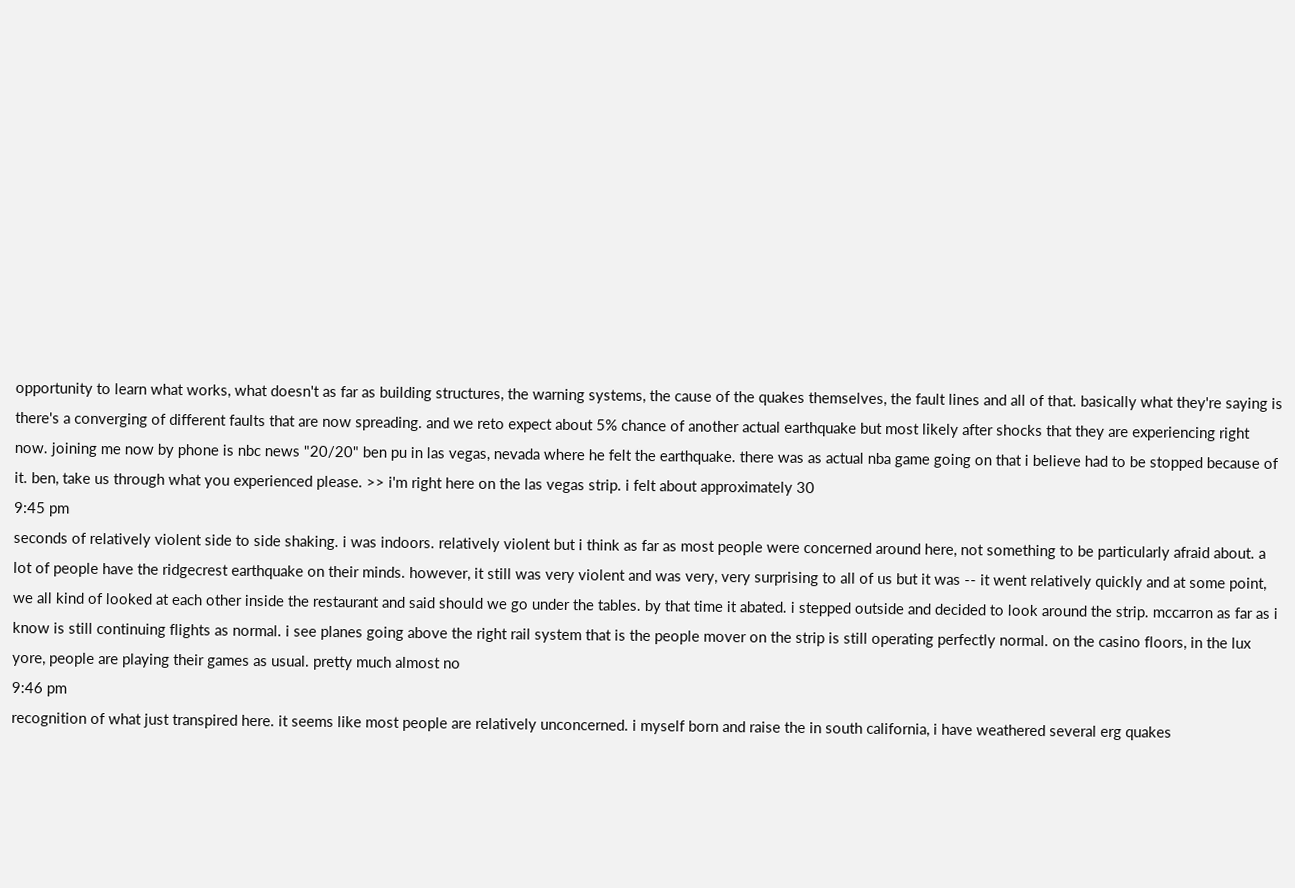opportunity to learn what works, what doesn't as far as building structures, the warning systems, the cause of the quakes themselves, the fault lines and all of that. basically what they're saying is there's a converging of different faults that are now spreading. and we reto expect about 5% chance of another actual earthquake but most likely after shocks that they are experiencing right now. joining me now by phone is nbc news "20/20" ben pu in las vegas, nevada where he felt the earthquake. there was as actual nba game going on that i believe had to be stopped because of it. ben, take us through what you experienced please. >> i'm right here on the las vegas strip. i felt about approximately 30
9:45 pm
seconds of relatively violent side to side shaking. i was indoors. relatively violent but i think as far as most people were concerned around here, not something to be particularly afraid about. a lot of people have the ridgecrest earthquake on their minds. however, it still was very violent and was very, very surprising to all of us but it was -- it went relatively quickly and at some point, we all kind of looked at each other inside the restaurant and said should we go under the tables. by that time it abated. i stepped outside and decided to look around the strip. mccarron as far as i know is still continuing flights as normal. i see planes going above the right rail system that is the people mover on the strip is still operating perfectly normal. on the casino floors, in the lux yore, people are playing their games as usual. pretty much almost no
9:46 pm
recognition of what just transpired here. it seems like most people are relatively unconcerned. i myself born and raise the in south california, i have weathered several erg quakes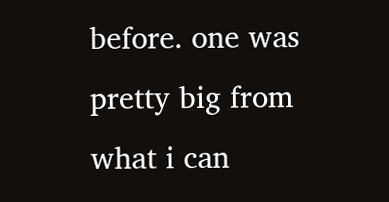before. one was pretty big from what i can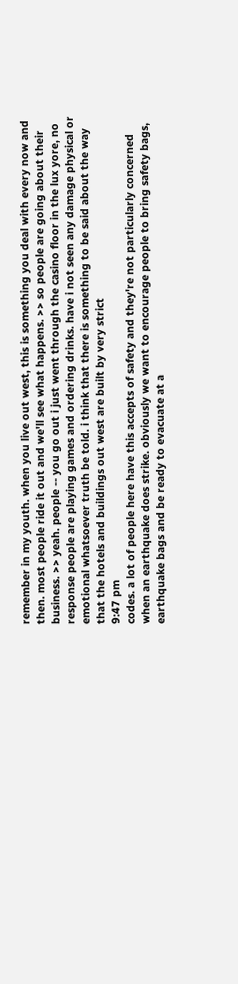remember in my youth. when you live out west, this is something you deal with every now and then. most people ride it out and we'll see what happens. >> so people are going about their business. >> yeah. people -- you go out i just went through the casino floor in the lux yore, no response people are playing games and ordering drinks. have i not seen any damage physical or emotional whatsoever truth be told. i think that there is something to be said about the way that the hotels and buildings out west are built by very strict
9:47 pm
codes. a lot of people here have this accepts of safety and they're not particularly concerned when an earthquake does strike. obviously we want to encourage people to bring safety bags, earthquake bags and be ready to evacuate at a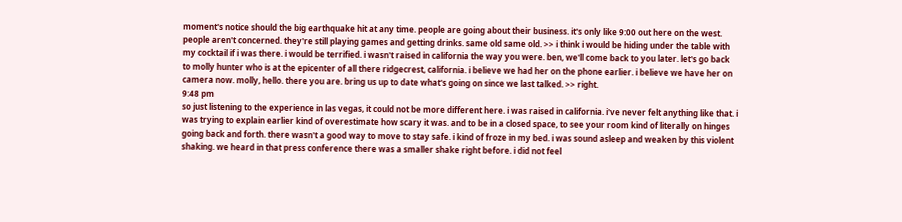moment's notice should the big earthquake hit at any time. people are going about their business. it's only like 9:00 out here on the west. people aren't concerned. they're still playing games and getting drinks. same old same old. >> i think i would be hiding under the table with my cocktail if i was there. i would be terrified. i wasn't raised in california the way you were. ben, we'll come back to you later. let's go back to molly hunter who is at the epicenter of all there ridgecrest, california. i believe we had her on the phone earlier. i believe we have her on camera now. molly, hello. there you are. bring us up to date what's going on since we last talked. >> right.
9:48 pm
so just listening to the experience in las vegas, it could not be more different here. i was raised in california. i've never felt anything like that. i was trying to explain earlier kind of overestimate how scary it was. and to be in a closed space, to see your room kind of literally on hinges going back and forth. there wasn't a good way to move to stay safe. i kind of froze in my bed. i was sound asleep and weaken by this violent shaking. we heard in that press conference there was a smaller shake right before. i did not feel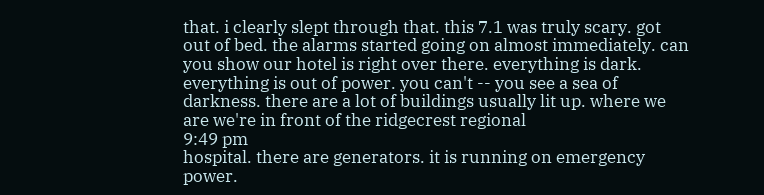that. i clearly slept through that. this 7.1 was truly scary. got out of bed. the alarms started going on almost immediately. can you show our hotel is right over there. everything is dark. everything is out of power. you can't -- you see a sea of darkness. there are a lot of buildings usually lit up. where we are we're in front of the ridgecrest regional
9:49 pm
hospital. there are generators. it is running on emergency power.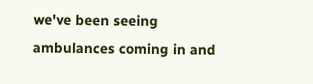we've been seeing ambulances coming in and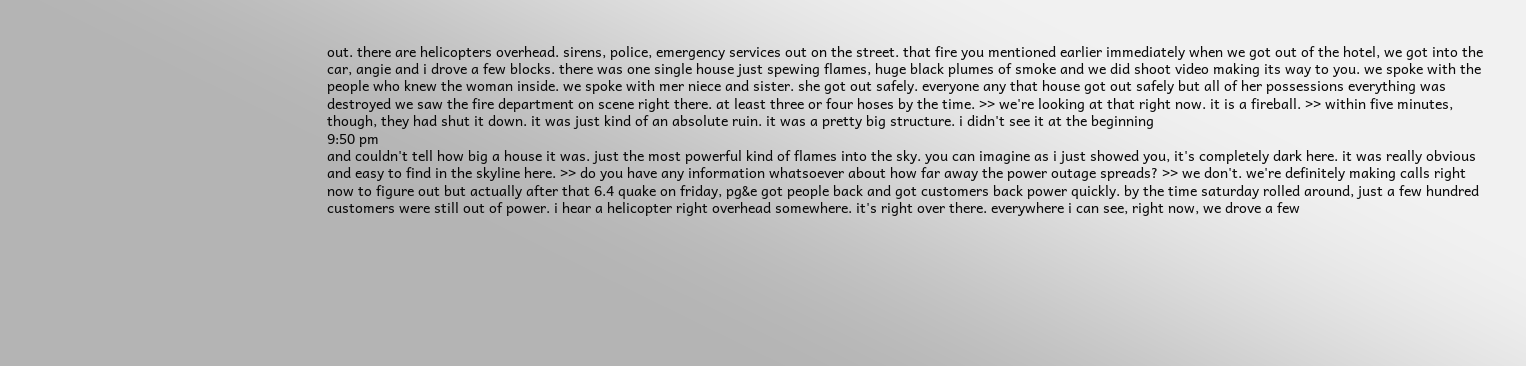out. there are helicopters overhead. sirens, police, emergency services out on the street. that fire you mentioned earlier immediately when we got out of the hotel, we got into the car, angie and i drove a few blocks. there was one single house just spewing flames, huge black plumes of smoke and we did shoot video making its way to you. we spoke with the people who knew the woman inside. we spoke with mer niece and sister. she got out safely. everyone any that house got out safely but all of her possessions everything was destroyed we saw the fire department on scene right there. at least three or four hoses by the time. >> we're looking at that right now. it is a fireball. >> within five minutes, though, they had shut it down. it was just kind of an absolute ruin. it was a pretty big structure. i didn't see it at the beginning
9:50 pm
and couldn't tell how big a house it was. just the most powerful kind of flames into the sky. you can imagine as i just showed you, it's completely dark here. it was really obvious and easy to find in the skyline here. >> do you have any information whatsoever about how far away the power outage spreads? >> we don't. we're definitely making calls right now to figure out but actually after that 6.4 quake on friday, pg&e got people back and got customers back power quickly. by the time saturday rolled around, just a few hundred customers were still out of power. i hear a helicopter right overhead somewhere. it's right over there. everywhere i can see, right now, we drove a few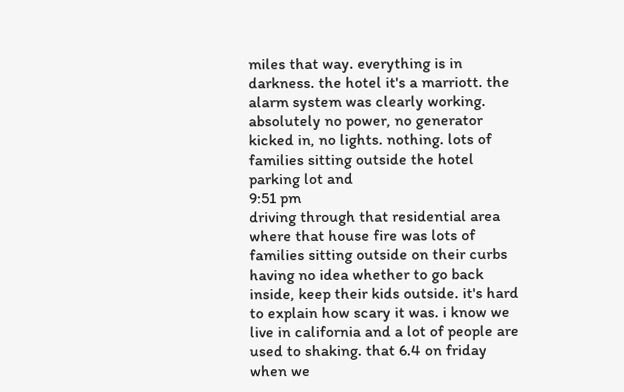miles that way. everything is in darkness. the hotel it's a marriott. the alarm system was clearly working. absolutely no power, no generator kicked in, no lights. nothing. lots of families sitting outside the hotel parking lot and
9:51 pm
driving through that residential area where that house fire was lots of families sitting outside on their curbs having no idea whether to go back inside, keep their kids outside. it's hard to explain how scary it was. i know we live in california and a lot of people are used to shaking. that 6.4 on friday when we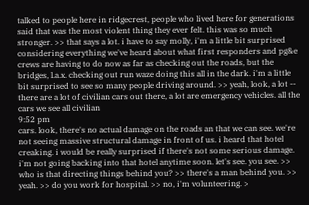talked to people here in ridgecrest, people who lived here for generations said that was the most violent thing they ever felt. this was so much stronger. >> that says a lot. i have to say molly, i'm a little bit surprised considering everything we've heard about what first responders and pg&e crews are having to do now as far as checking out the roads, but the bridges, l.a.x. checking out run waze doing this all in the dark. i'm a little bit surprised to see so many people driving around. >> yeah, look, a lot -- there are a lot of civilian cars out there, a lot are emergency vehicles. all the cars we see all civilian
9:52 pm
cars. look, there's no actual damage on the roads an that we can see. we're not seeing massive structural damage in front of us. i heard that hotel creaking. i would be really surprised if there's not some serious damage. i'm not going backing into that hotel anytime soon. let's see. you see. >> who is that directing things behind you? >> there's a man behind you. >> yeah. >> do you work for hospital. >> no, i'm volunteering. >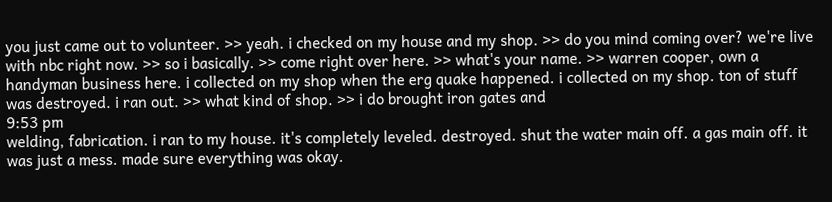you just came out to volunteer. >> yeah. i checked on my house and my shop. >> do you mind coming over? we're live with nbc right now. >> so i basically. >> come right over here. >> what's your name. >> warren cooper, own a handyman business here. i collected on my shop when the erg quake happened. i collected on my shop. ton of stuff was destroyed. i ran out. >> what kind of shop. >> i do brought iron gates and
9:53 pm
welding, fabrication. i ran to my house. it's completely leveled. destroyed. shut the water main off. a gas main off. it was just a mess. made sure everything was okay.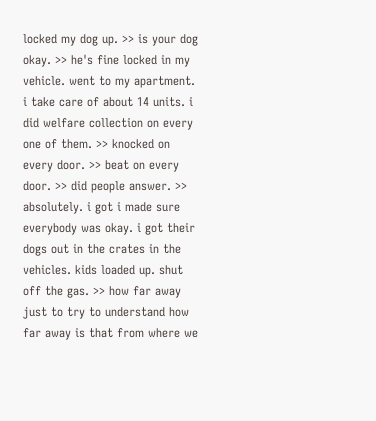locked my dog up. >> is your dog okay. >> he's fine locked in my vehicle. went to my apartment. i take care of about 14 units. i did welfare collection on every one of them. >> knocked on every door. >> beat on every door. >> did people answer. >> absolutely. i got i made sure everybody was okay. i got their dogs out in the crates in the vehicles. kids loaded up. shut off the gas. >> how far away just to try to understand how far away is that from where we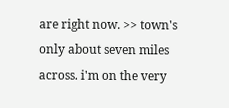are right now. >> town's only about seven miles across. i'm on the very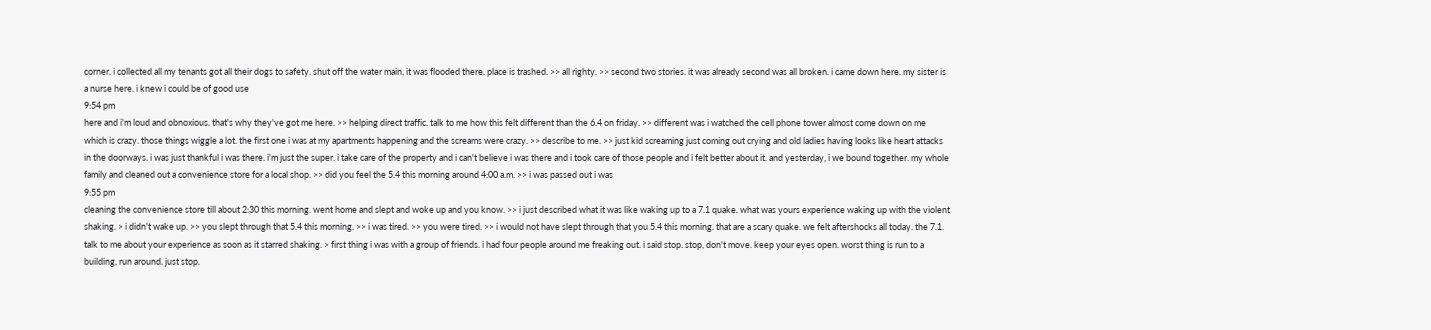corner. i collected all my tenants got all their dogs to safety. shut off the water main, it was flooded there. place is trashed. >> all righty. >> second two stories. it was already second was all broken. i came down here. my sister is a nurse here. i knew i could be of good use
9:54 pm
here and i'm loud and obnoxious. that's why they've got me here. >> helping direct traffic. talk to me how this felt different than the 6.4 on friday. >> different was i watched the cell phone tower almost come down on me which is crazy. those things wiggle a lot. the first one i was at my apartments happening and the screams were crazy. >> describe to me. >> just kid screaming just coming out crying and old ladies having looks like heart attacks in the doorways. i was just thankful i was there. i'm just the super. i take care of the property and i can't believe i was there and i took care of those people and i felt better about it. and yesterday, i we bound together. my whole family and cleaned out a convenience store for a local shop. >> did you feel the 5.4 this morning around 4:00 a.m. >> i was passed out i was
9:55 pm
cleaning the convenience store till about 2:30 this morning. went home and slept and woke up and you know. >> i just described what it was like waking up to a 7.1 quake. what was yours experience waking up with the violent shaking. > i didn't wake up. >> you slept through that 5.4 this morning. >> i was tired. >> you were tired. >> i would not have slept through that you 5.4 this morning. that are a scary quake. we felt aftershocks all today. the 7.1. talk to me about your experience as soon as it starred shaking. > first thing i was with a group of friends. i had four people around me freaking out. i said stop. stop, don't move. keep your eyes open. worst thing is run to a building, run around. just stop.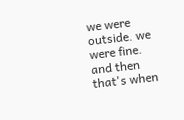we were outside. we were fine. and then that's when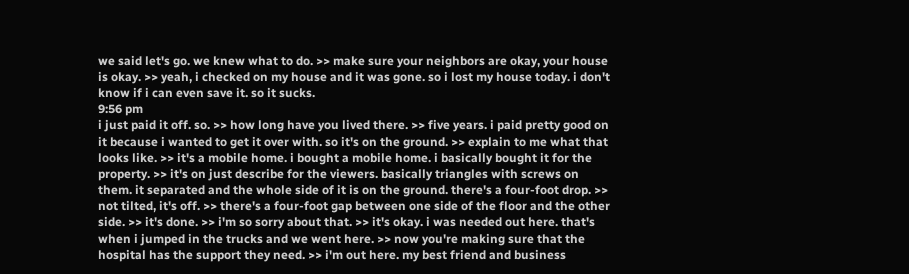we said let's go. we knew what to do. >> make sure your neighbors are okay, your house is okay. >> yeah, i checked on my house and it was gone. so i lost my house today. i don't know if i can even save it. so it sucks.
9:56 pm
i just paid it off. so. >> how long have you lived there. >> five years. i paid pretty good on it because i wanted to get it over with. so it's on the ground. >> explain to me what that looks like. >> it's a mobile home. i bought a mobile home. i basically bought it for the property. >> it's on just describe for the viewers. basically triangles with screws on them. it separated and the whole side of it is on the ground. there's a four-foot drop. >> not tilted, it's off. >> there's a four-foot gap between one side of the floor and the other side. >> it's done. >> i'm so sorry about that. >> it's okay. i was needed out here. that's when i jumped in the trucks and we went here. >> now you're making sure that the hospital has the support they need. >> i'm out here. my best friend and business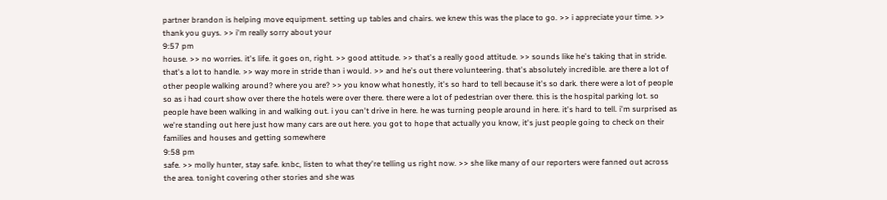partner brandon is helping move equipment. setting up tables and chairs. we knew this was the place to go. >> i appreciate your time. >> thank you guys. >> i'm really sorry about your
9:57 pm
house. >> no worries. it's life. it goes on, right. >> good attitude. >> that's a really good attitude. >> sounds like he's taking that in stride. that's a lot to handle. >> way more in stride than i would. >> and he's out there volunteering. that's absolutely incredible. are there a lot of other people walking around? where you are? >> you know what honestly, it's so hard to tell because it's so dark. there were a lot of people so as i had court show over there the hotels were over there. there were a lot of pedestrian over there. this is the hospital parking lot. so people have been walking in and walking out. i you can't drive in here. he was turning people around in here. it's hard to tell. i'm surprised as we're standing out here just how many cars are out here. you got to hope that actually you know, it's just people going to check on their families and houses and getting somewhere
9:58 pm
safe. >> molly hunter, stay safe. knbc, listen to what they're telling us right now. >> she like many of our reporters were fanned out across the area. tonight covering other stories and she was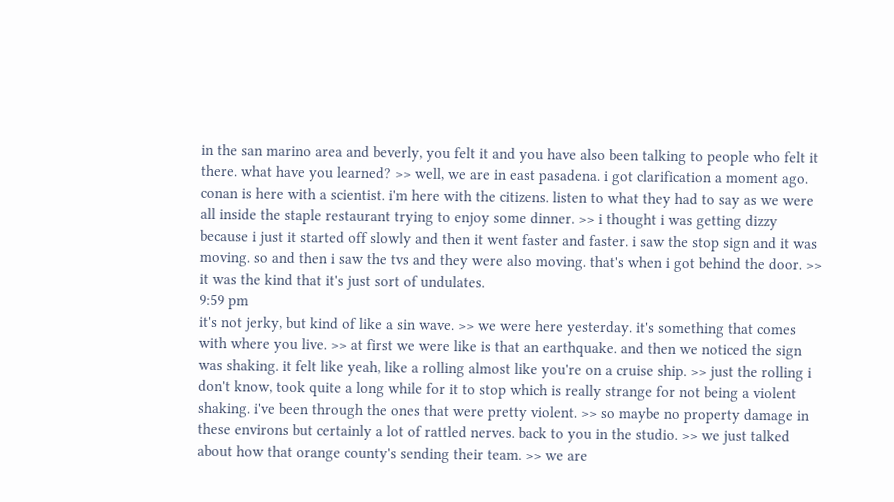in the san marino area and beverly, you felt it and you have also been talking to people who felt it there. what have you learned? >> well, we are in east pasadena. i got clarification a moment ago. conan is here with a scientist. i'm here with the citizens. listen to what they had to say as we were all inside the staple restaurant trying to enjoy some dinner. >> i thought i was getting dizzy because i just it started off slowly and then it went faster and faster. i saw the stop sign and it was moving. so and then i saw the tvs and they were also moving. that's when i got behind the door. >> it was the kind that it's just sort of undulates.
9:59 pm
it's not jerky, but kind of like a sin wave. >> we were here yesterday. it's something that comes with where you live. >> at first we were like is that an earthquake. and then we noticed the sign was shaking. it felt like yeah, like a rolling almost like you're on a cruise ship. >> just the rolling i don't know, took quite a long while for it to stop which is really strange for not being a violent shaking. i've been through the ones that were pretty violent. >> so maybe no property damage in these environs but certainly a lot of rattled nerves. back to you in the studio. >> we just talked about how that orange county's sending their team. >> we are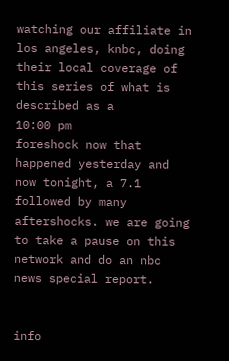watching our affiliate in los angeles, knbc, doing their local coverage of this series of what is described as a
10:00 pm
foreshock now that happened yesterday and now tonight, a 7.1 followed by many aftershocks. we are going to take a pause on this network and do an nbc news special report.


info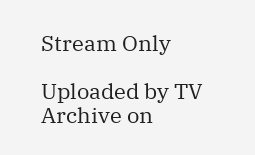Stream Only

Uploaded by TV Archive on